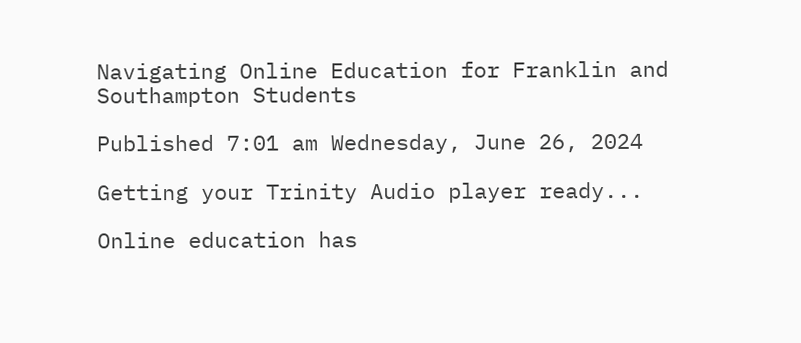Navigating Online Education for Franklin and Southampton Students

Published 7:01 am Wednesday, June 26, 2024

Getting your Trinity Audio player ready...

Online education has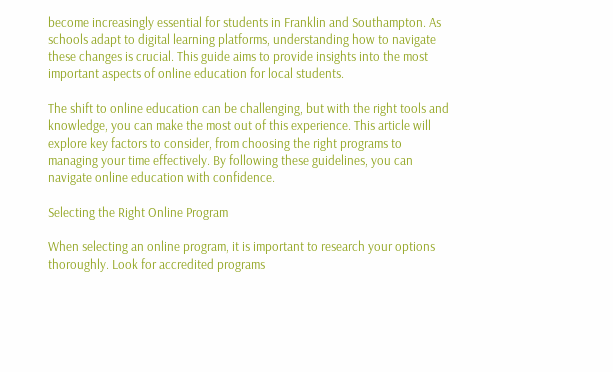become increasingly essential for students in Franklin and Southampton. As schools adapt to digital learning platforms, understanding how to navigate these changes is crucial. This guide aims to provide insights into the most important aspects of online education for local students.

The shift to online education can be challenging, but with the right tools and knowledge, you can make the most out of this experience. This article will explore key factors to consider, from choosing the right programs to managing your time effectively. By following these guidelines, you can navigate online education with confidence.

Selecting the Right Online Program

When selecting an online program, it is important to research your options thoroughly. Look for accredited programs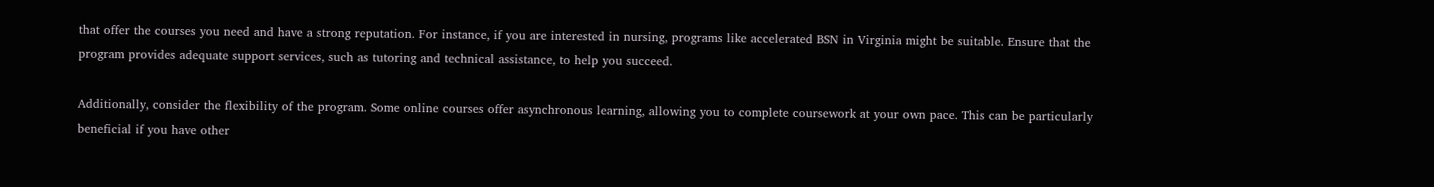that offer the courses you need and have a strong reputation. For instance, if you are interested in nursing, programs like accelerated BSN in Virginia might be suitable. Ensure that the program provides adequate support services, such as tutoring and technical assistance, to help you succeed.

Additionally, consider the flexibility of the program. Some online courses offer asynchronous learning, allowing you to complete coursework at your own pace. This can be particularly beneficial if you have other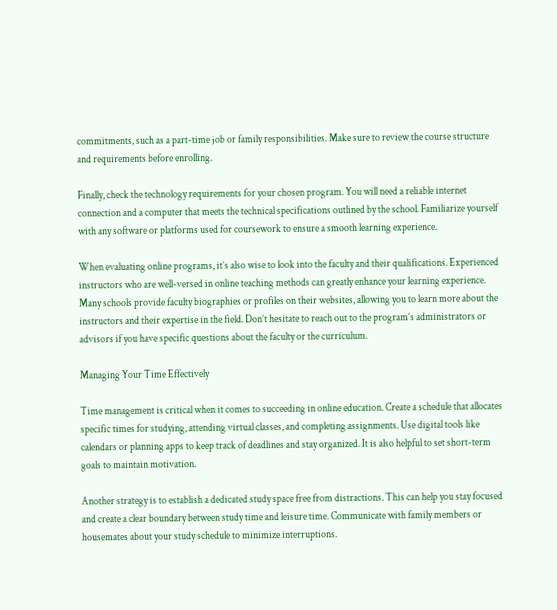commitments, such as a part-time job or family responsibilities. Make sure to review the course structure and requirements before enrolling.

Finally, check the technology requirements for your chosen program. You will need a reliable internet connection and a computer that meets the technical specifications outlined by the school. Familiarize yourself with any software or platforms used for coursework to ensure a smooth learning experience.

When evaluating online programs, it’s also wise to look into the faculty and their qualifications. Experienced instructors who are well-versed in online teaching methods can greatly enhance your learning experience. Many schools provide faculty biographies or profiles on their websites, allowing you to learn more about the instructors and their expertise in the field. Don’t hesitate to reach out to the program’s administrators or advisors if you have specific questions about the faculty or the curriculum.

Managing Your Time Effectively

Time management is critical when it comes to succeeding in online education. Create a schedule that allocates specific times for studying, attending virtual classes, and completing assignments. Use digital tools like calendars or planning apps to keep track of deadlines and stay organized. It is also helpful to set short-term goals to maintain motivation.

Another strategy is to establish a dedicated study space free from distractions. This can help you stay focused and create a clear boundary between study time and leisure time. Communicate with family members or housemates about your study schedule to minimize interruptions.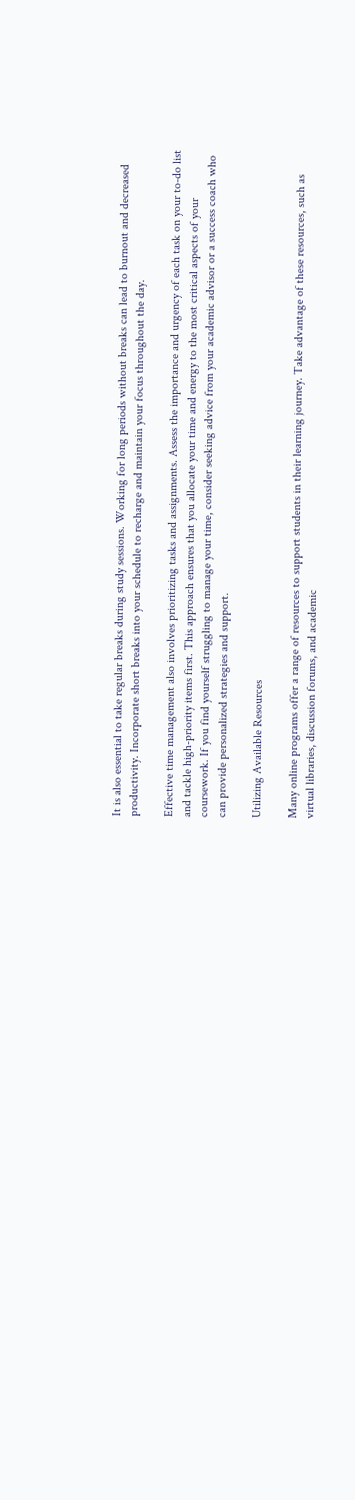It is also essential to take regular breaks during study sessions. Working for long periods without breaks can lead to burnout and decreased productivity. Incorporate short breaks into your schedule to recharge and maintain your focus throughout the day.

Effective time management also involves prioritizing tasks and assignments. Assess the importance and urgency of each task on your to-do list and tackle high-priority items first. This approach ensures that you allocate your time and energy to the most critical aspects of your coursework. If you find yourself struggling to manage your time, consider seeking advice from your academic advisor or a success coach who can provide personalized strategies and support.

Utilizing Available Resources

Many online programs offer a range of resources to support students in their learning journey. Take advantage of these resources, such as virtual libraries, discussion forums, and academic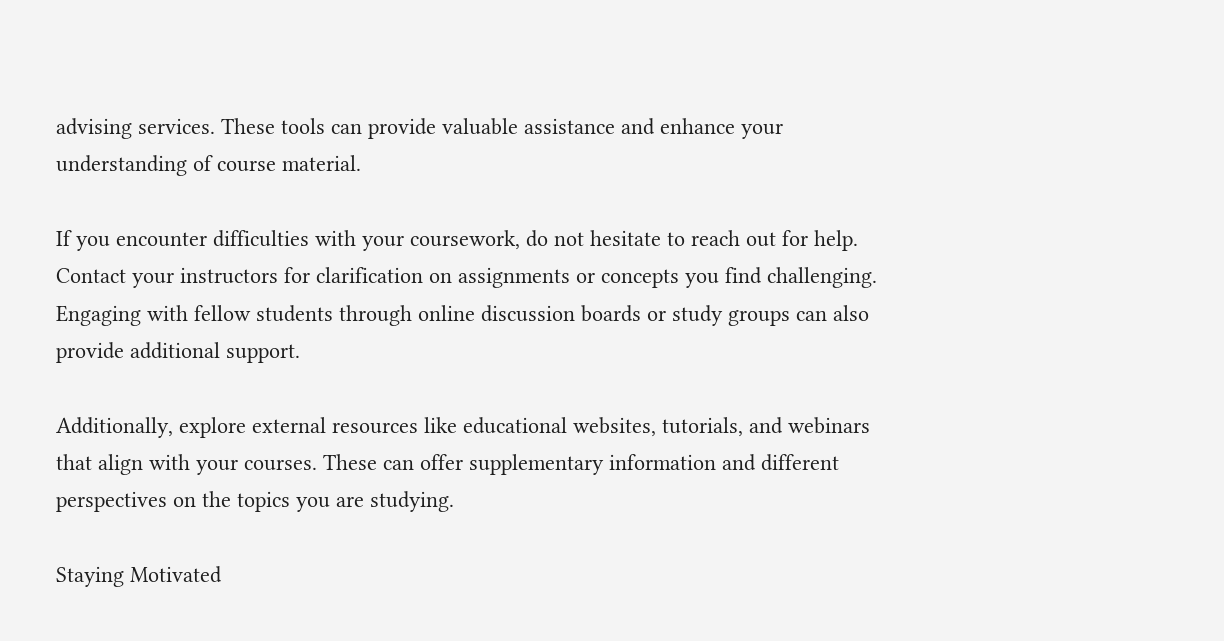advising services. These tools can provide valuable assistance and enhance your understanding of course material.

If you encounter difficulties with your coursework, do not hesitate to reach out for help. Contact your instructors for clarification on assignments or concepts you find challenging. Engaging with fellow students through online discussion boards or study groups can also provide additional support.

Additionally, explore external resources like educational websites, tutorials, and webinars that align with your courses. These can offer supplementary information and different perspectives on the topics you are studying.

Staying Motivated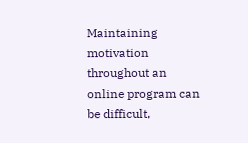Maintaining motivation throughout an online program can be difficult,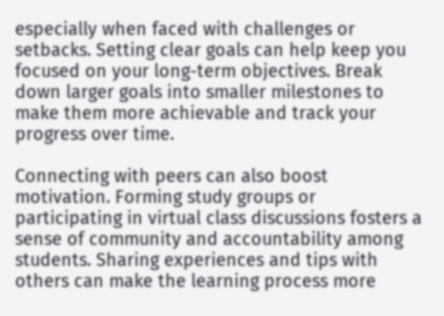especially when faced with challenges or setbacks. Setting clear goals can help keep you focused on your long-term objectives. Break down larger goals into smaller milestones to make them more achievable and track your progress over time.

Connecting with peers can also boost motivation. Forming study groups or participating in virtual class discussions fosters a sense of community and accountability among students. Sharing experiences and tips with others can make the learning process more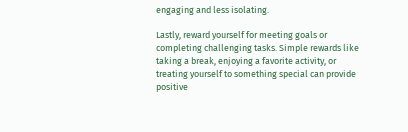engaging and less isolating.

Lastly, reward yourself for meeting goals or completing challenging tasks. Simple rewards like taking a break, enjoying a favorite activity, or treating yourself to something special can provide positive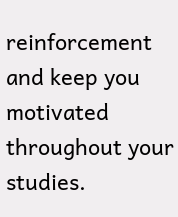reinforcement and keep you motivated throughout your studies.